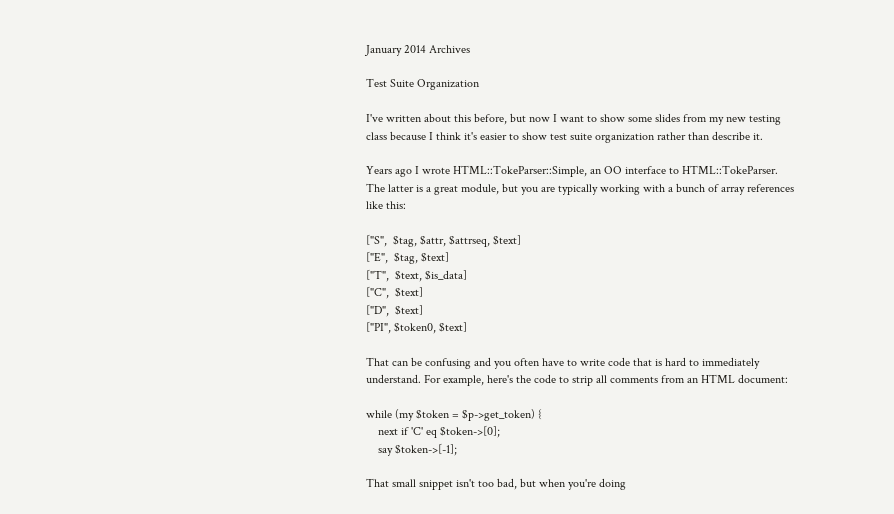January 2014 Archives

Test Suite Organization

I've written about this before, but now I want to show some slides from my new testing class because I think it's easier to show test suite organization rather than describe it.

Years ago I wrote HTML::TokeParser::Simple, an OO interface to HTML::TokeParser. The latter is a great module, but you are typically working with a bunch of array references like this:

["S",  $tag, $attr, $attrseq, $text]
["E",  $tag, $text]
["T",  $text, $is_data]
["C",  $text]
["D",  $text]
["PI", $token0, $text]

That can be confusing and you often have to write code that is hard to immediately understand. For example, here's the code to strip all comments from an HTML document:

while (my $token = $p->get_token) {
    next if 'C' eq $token->[0];
    say $token->[-1];

That small snippet isn't too bad, but when you're doing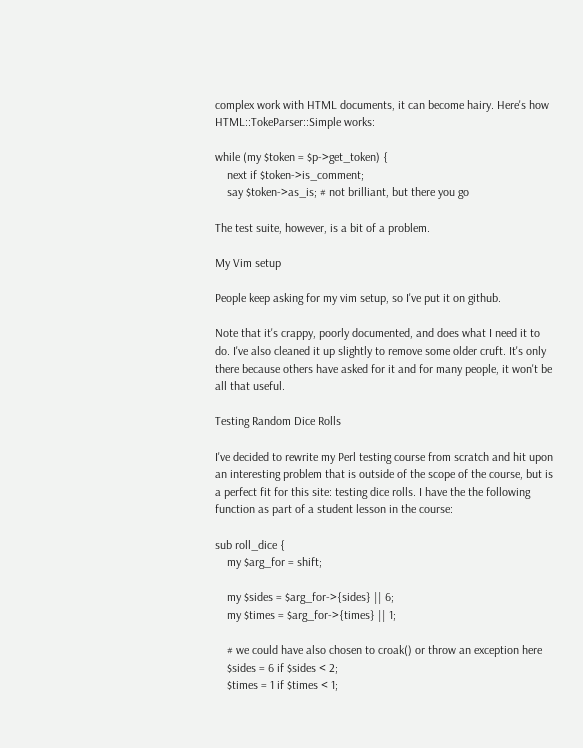complex work with HTML documents, it can become hairy. Here's how HTML::TokeParser::Simple works:

while (my $token = $p->get_token) {
    next if $token->is_comment;
    say $token->as_is; # not brilliant, but there you go

The test suite, however, is a bit of a problem.

My Vim setup

People keep asking for my vim setup, so I've put it on github.

Note that it's crappy, poorly documented, and does what I need it to do. I've also cleaned it up slightly to remove some older cruft. It's only there because others have asked for it and for many people, it won't be all that useful.

Testing Random Dice Rolls

I've decided to rewrite my Perl testing course from scratch and hit upon an interesting problem that is outside of the scope of the course, but is a perfect fit for this site: testing dice rolls. I have the the following function as part of a student lesson in the course:

sub roll_dice {
    my $arg_for = shift;

    my $sides = $arg_for->{sides} || 6;
    my $times = $arg_for->{times} || 1;

    # we could have also chosen to croak() or throw an exception here
    $sides = 6 if $sides < 2;
    $times = 1 if $times < 1;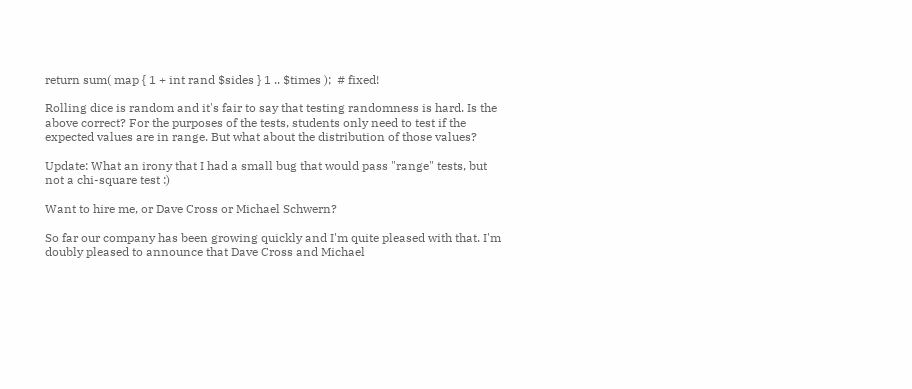return sum( map { 1 + int rand $sides } 1 .. $times );  # fixed!

Rolling dice is random and it's fair to say that testing randomness is hard. Is the above correct? For the purposes of the tests, students only need to test if the expected values are in range. But what about the distribution of those values?

Update: What an irony that I had a small bug that would pass "range" tests, but not a chi-square test :)

Want to hire me, or Dave Cross or Michael Schwern?

So far our company has been growing quickly and I'm quite pleased with that. I'm doubly pleased to announce that Dave Cross and Michael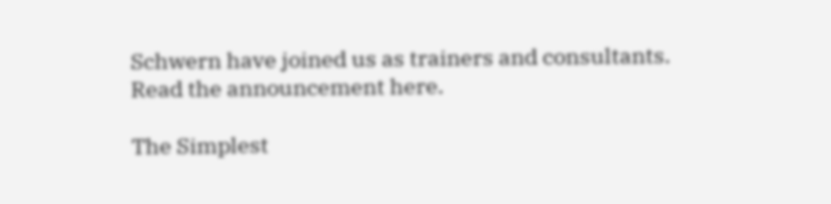Schwern have joined us as trainers and consultants. Read the announcement here.

The Simplest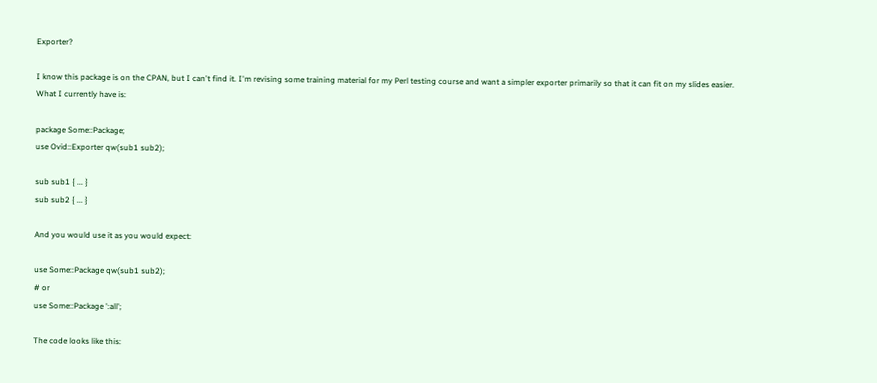Exporter?

I know this package is on the CPAN, but I can't find it. I'm revising some training material for my Perl testing course and want a simpler exporter primarily so that it can fit on my slides easier. What I currently have is:

package Some::Package;
use Ovid::Exporter qw(sub1 sub2);

sub sub1 { ... }
sub sub2 { ... }

And you would use it as you would expect:

use Some::Package qw(sub1 sub2);
# or
use Some::Package ':all';

The code looks like this: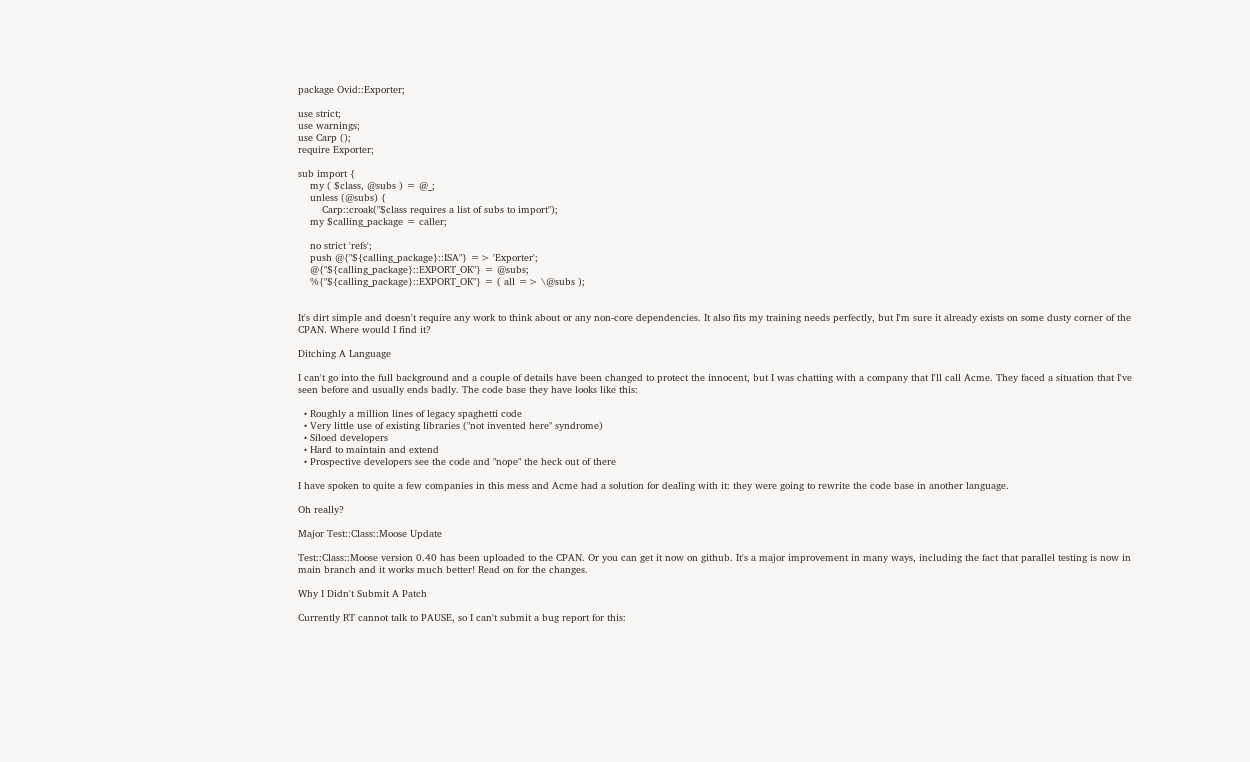package Ovid::Exporter;

use strict;
use warnings;
use Carp ();
require Exporter;

sub import {
    my ( $class, @subs ) = @_;
    unless (@subs) {
        Carp::croak("$class requires a list of subs to import");
    my $calling_package = caller;

    no strict 'refs';
    push @{"${calling_package}::ISA"} => 'Exporter';
    @{"${calling_package}::EXPORT_OK"} = @subs;
    %{"${calling_package}::EXPORT_OK"} = ( all => \@subs );


It's dirt simple and doesn't require any work to think about or any non-core dependencies. It also fits my training needs perfectly, but I'm sure it already exists on some dusty corner of the CPAN. Where would I find it?

Ditching A Language

I can't go into the full background and a couple of details have been changed to protect the innocent, but I was chatting with a company that I'll call Acme. They faced a situation that I've seen before and usually ends badly. The code base they have looks like this:

  • Roughly a million lines of legacy spaghetti code
  • Very little use of existing libraries ("not invented here" syndrome)
  • Siloed developers
  • Hard to maintain and extend
  • Prospective developers see the code and "nope" the heck out of there

I have spoken to quite a few companies in this mess and Acme had a solution for dealing with it: they were going to rewrite the code base in another language.

Oh really?

Major Test::Class::Moose Update

Test::Class::Moose version 0.40 has been uploaded to the CPAN. Or you can get it now on github. It's a major improvement in many ways, including the fact that parallel testing is now in main branch and it works much better! Read on for the changes.

Why I Didn't Submit A Patch

Currently RT cannot talk to PAUSE, so I can't submit a bug report for this: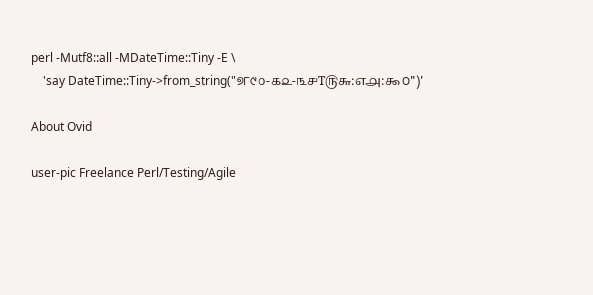perl -Mutf8::all -MDateTime::Tiny -E \
    'say DateTime::Tiny->from_string("୭୮୯௦-௧௨-௩௪T௫௬:௭௮:௯౦")'

About Ovid

user-pic Freelance Perl/Testing/Agile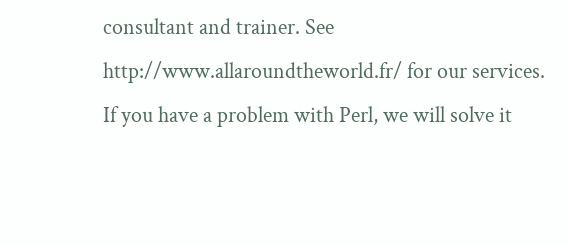consultant and trainer. See http://www.allaroundtheworld.fr/ for our services. If you have a problem with Perl, we will solve it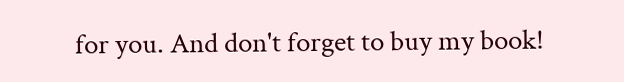for you. And don't forget to buy my book!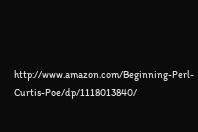http://www.amazon.com/Beginning-Perl-Curtis-Poe/dp/1118013840/